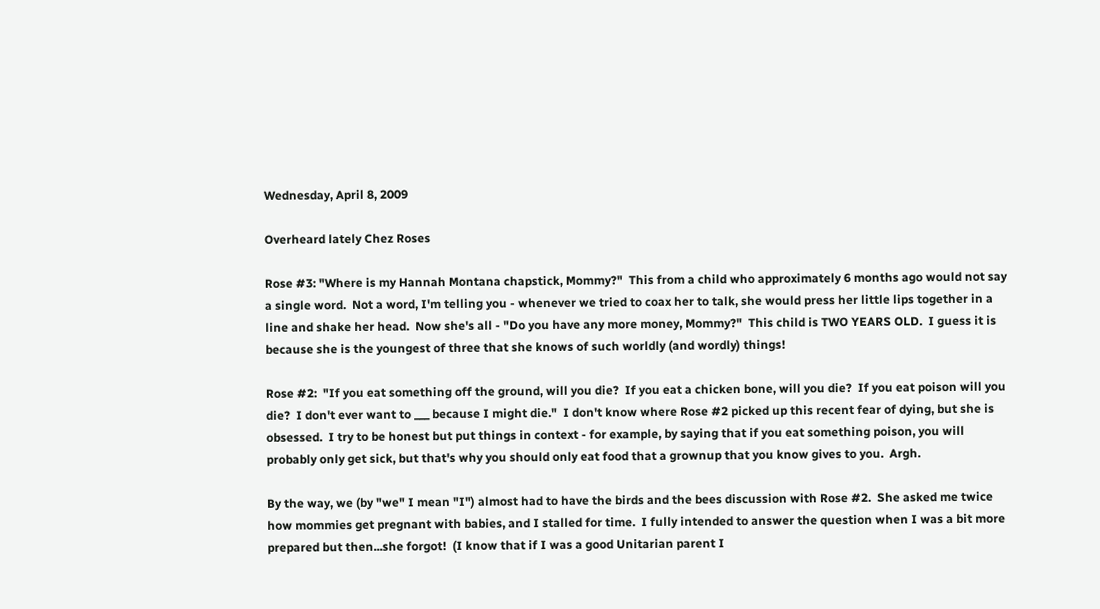Wednesday, April 8, 2009

Overheard lately Chez Roses

Rose #3: "Where is my Hannah Montana chapstick, Mommy?"  This from a child who approximately 6 months ago would not say a single word.  Not a word, I'm telling you - whenever we tried to coax her to talk, she would press her little lips together in a line and shake her head.  Now she's all - "Do you have any more money, Mommy?"  This child is TWO YEARS OLD.  I guess it is because she is the youngest of three that she knows of such worldly (and wordly) things!

Rose #2:  "If you eat something off the ground, will you die?  If you eat a chicken bone, will you die?  If you eat poison will you die?  I don't ever want to ___ because I might die."  I don't know where Rose #2 picked up this recent fear of dying, but she is obsessed.  I try to be honest but put things in context - for example, by saying that if you eat something poison, you will probably only get sick, but that's why you should only eat food that a grownup that you know gives to you.  Argh.

By the way, we (by "we" I mean "I") almost had to have the birds and the bees discussion with Rose #2.  She asked me twice how mommies get pregnant with babies, and I stalled for time.  I fully intended to answer the question when I was a bit more prepared but then...she forgot!  (I know that if I was a good Unitarian parent I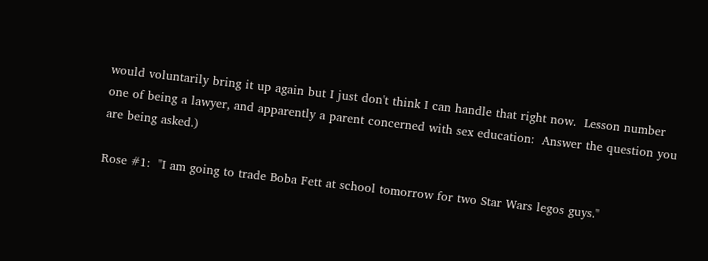would voluntarily bring it up again but I just don't think I can handle that right now.  Lesson number one of being a lawyer, and apparently a parent concerned with sex education:  Answer the question you are being asked.)

Rose #1:  "I am going to trade Boba Fett at school tomorrow for two Star Wars legos guys."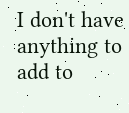I don't have anything to add to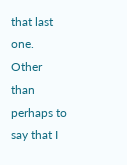that last one.  Other than perhaps to say that I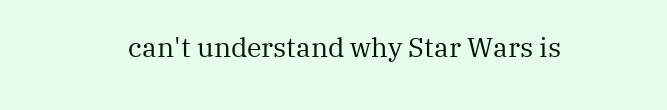can't understand why Star Wars is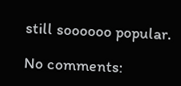still soooooo popular.

No comments: